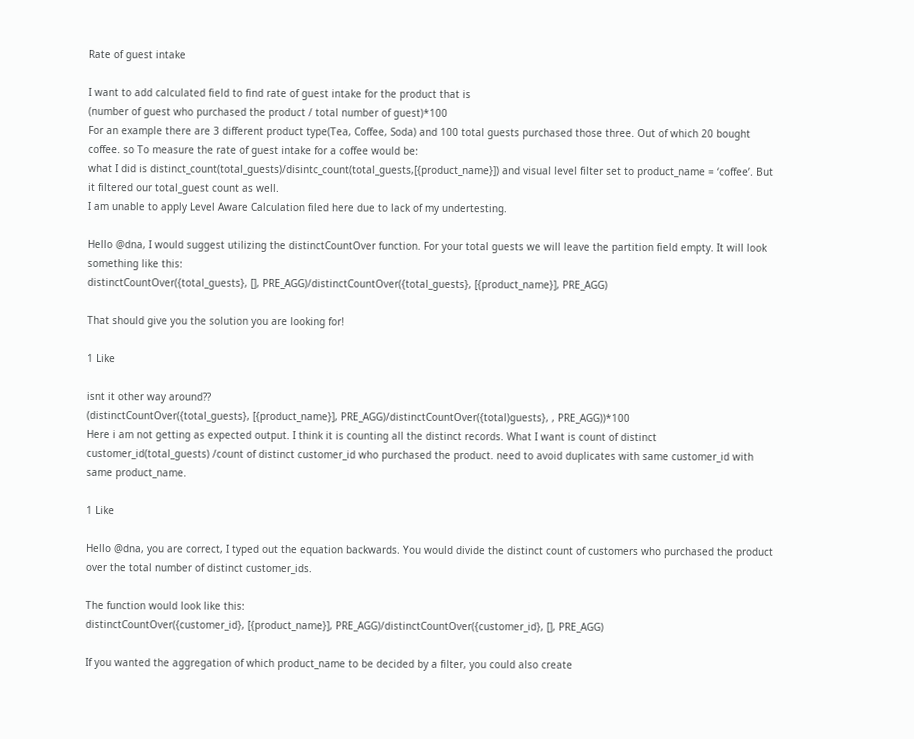Rate of guest intake

I want to add calculated field to find rate of guest intake for the product that is
(number of guest who purchased the product / total number of guest)*100
For an example there are 3 different product type(Tea, Coffee, Soda) and 100 total guests purchased those three. Out of which 20 bought coffee. so To measure the rate of guest intake for a coffee would be:
what I did is distinct_count(total_guests)/disintc_count(total_guests,[{product_name}]) and visual level filter set to product_name = ‘coffee’. But it filtered our total_guest count as well.
I am unable to apply Level Aware Calculation filed here due to lack of my undertesting.

Hello @dna, I would suggest utilizing the distinctCountOver function. For your total guests we will leave the partition field empty. It will look something like this:
distinctCountOver({total_guests}, [], PRE_AGG)/distinctCountOver({total_guests}, [{product_name}], PRE_AGG)

That should give you the solution you are looking for!

1 Like

isnt it other way around??
(distinctCountOver({total_guests}, [{product_name}], PRE_AGG)/distinctCountOver({total)guests}, , PRE_AGG))*100
Here i am not getting as expected output. I think it is counting all the distinct records. What I want is count of distinct customer_id(total_guests) /count of distinct customer_id who purchased the product. need to avoid duplicates with same customer_id with same product_name.

1 Like

Hello @dna, you are correct, I typed out the equation backwards. You would divide the distinct count of customers who purchased the product over the total number of distinct customer_ids.

The function would look like this:
distinctCountOver({customer_id}, [{product_name}], PRE_AGG)/distinctCountOver({customer_id}, [], PRE_AGG)

If you wanted the aggregation of which product_name to be decided by a filter, you could also create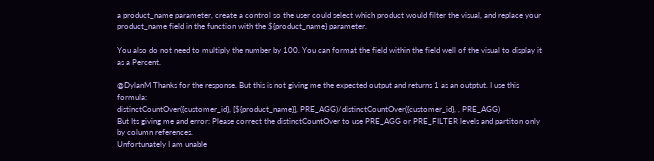a product_name parameter, create a control so the user could select which product would filter the visual, and replace your product_name field in the function with the ${product_name} parameter.

You also do not need to multiply the number by 100. You can format the field within the field well of the visual to display it as a Percent.

@DylanM Thanks for the response. But this is not giving me the expected output and returns 1 as an outptut. I use this formula:
distinctCountOver({customer_id}, [${product_name}], PRE_AGG)/distinctCountOver({customer_id}, , PRE_AGG)
But Its giving me and error: Please correct the distinctCountOver to use PRE_AGG or PRE_FILTER levels and partiton only by column references.
Unfortunately I am unable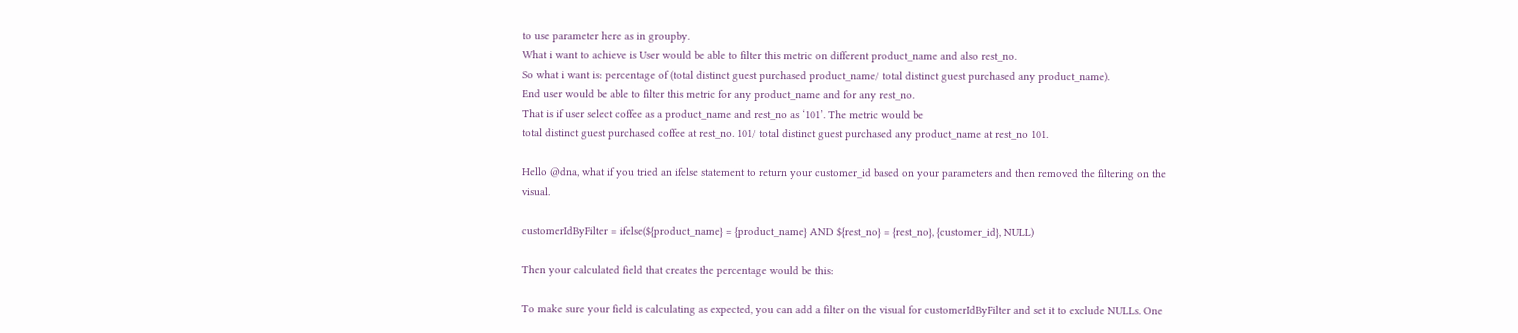to use parameter here as in groupby.
What i want to achieve is User would be able to filter this metric on different product_name and also rest_no.
So what i want is: percentage of (total distinct guest purchased product_name/ total distinct guest purchased any product_name).
End user would be able to filter this metric for any product_name and for any rest_no.
That is if user select coffee as a product_name and rest_no as ‘101’. The metric would be
total distinct guest purchased coffee at rest_no. 101/ total distinct guest purchased any product_name at rest_no 101.

Hello @dna, what if you tried an ifelse statement to return your customer_id based on your parameters and then removed the filtering on the visual.

customerIdByFilter = ifelse(${product_name} = {product_name} AND ${rest_no} = {rest_no}, {customer_id}, NULL)

Then your calculated field that creates the percentage would be this:

To make sure your field is calculating as expected, you can add a filter on the visual for customerIdByFilter and set it to exclude NULLs. One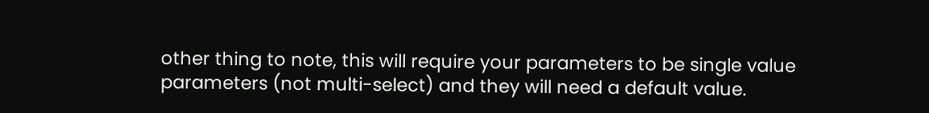other thing to note, this will require your parameters to be single value parameters (not multi-select) and they will need a default value.